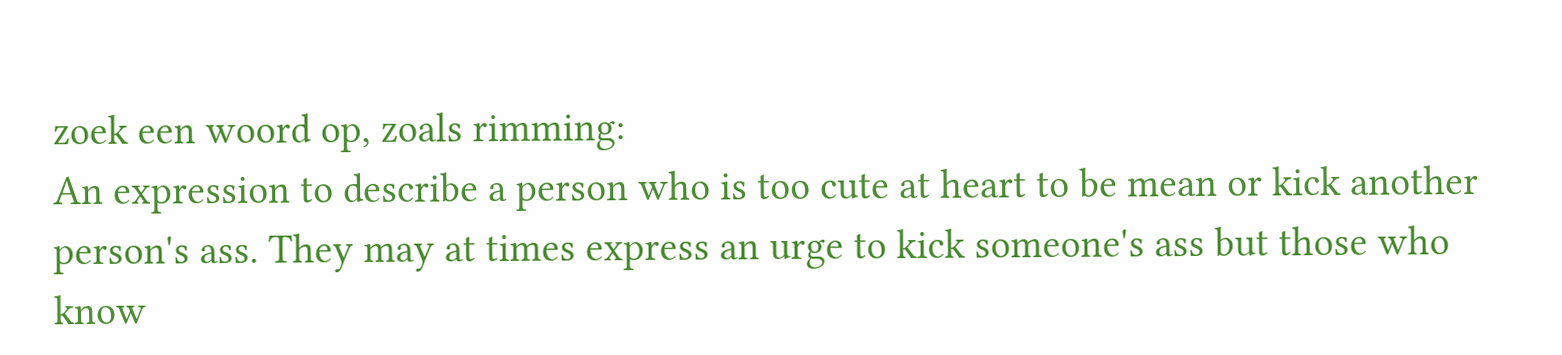zoek een woord op, zoals rimming:
An expression to describe a person who is too cute at heart to be mean or kick another person's ass. They may at times express an urge to kick someone's ass but those who know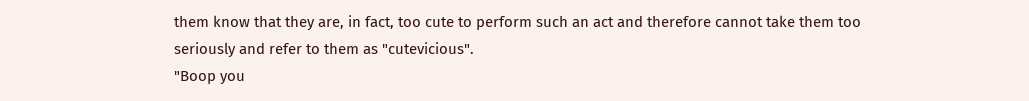them know that they are, in fact, too cute to perform such an act and therefore cannot take them too seriously and refer to them as "cutevicious".
"Boop you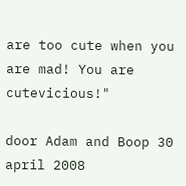are too cute when you are mad! You are cutevicious!"

door Adam and Boop 30 april 2008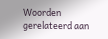Woorden gerelateerd aan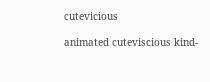cutevicious

animated cuteviscious kind-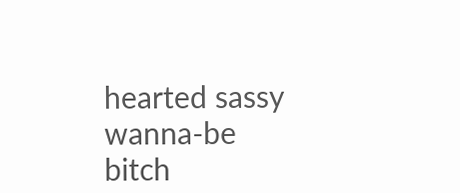hearted sassy wanna-be bitch